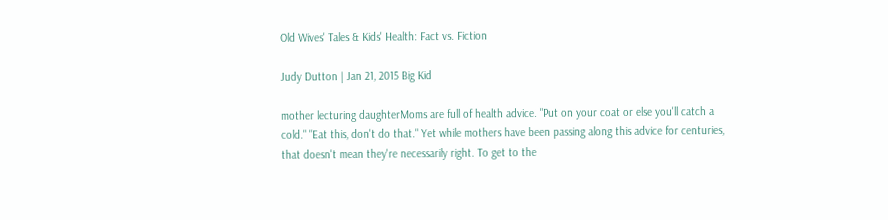Old Wives' Tales & Kids' Health: Fact vs. Fiction

Judy Dutton | Jan 21, 2015 Big Kid

mother lecturing daughterMoms are full of health advice. "Put on your coat or else you'll catch a cold." "Eat this, don't do that." Yet while mothers have been passing along this advice for centuries, that doesn't mean they're necessarily right. To get to the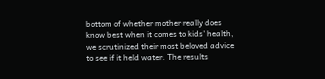bottom of whether mother really does know best when it comes to kids' health, we scrutinized their most beloved advice to see if it held water. The results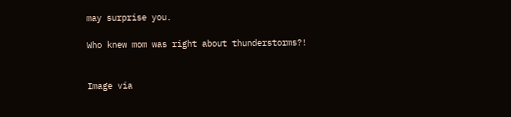may surprise you.

Who knew mom was right about thunderstorms?!


Image via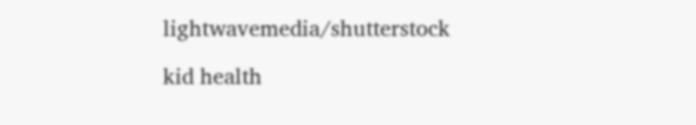lightwavemedia/shutterstock

kid health